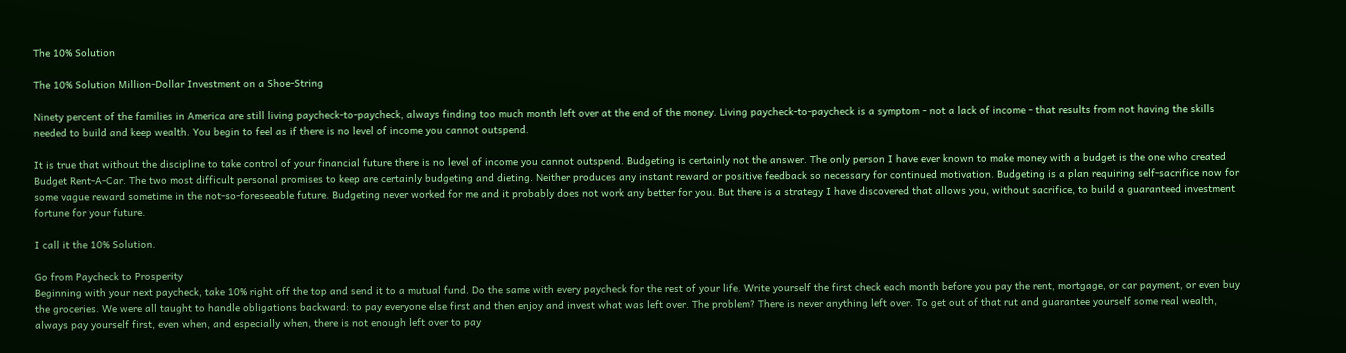The 10% Solution

The 10% Solution Million-Dollar Investment on a Shoe-String

Ninety percent of the families in America are still living paycheck-to-paycheck, always finding too much month left over at the end of the money. Living paycheck-to-paycheck is a symptom - not a lack of income - that results from not having the skills needed to build and keep wealth. You begin to feel as if there is no level of income you cannot outspend.

It is true that without the discipline to take control of your financial future there is no level of income you cannot outspend. Budgeting is certainly not the answer. The only person I have ever known to make money with a budget is the one who created Budget Rent-A-Car. The two most difficult personal promises to keep are certainly budgeting and dieting. Neither produces any instant reward or positive feedback so necessary for continued motivation. Budgeting is a plan requiring self-sacrifice now for some vague reward sometime in the not-so-foreseeable future. Budgeting never worked for me and it probably does not work any better for you. But there is a strategy I have discovered that allows you, without sacrifice, to build a guaranteed investment fortune for your future.

I call it the 10% Solution.

Go from Paycheck to Prosperity
Beginning with your next paycheck, take 10% right off the top and send it to a mutual fund. Do the same with every paycheck for the rest of your life. Write yourself the first check each month before you pay the rent, mortgage, or car payment, or even buy the groceries. We were all taught to handle obligations backward: to pay everyone else first and then enjoy and invest what was left over. The problem? There is never anything left over. To get out of that rut and guarantee yourself some real wealth, always pay yourself first, even when, and especially when, there is not enough left over to pay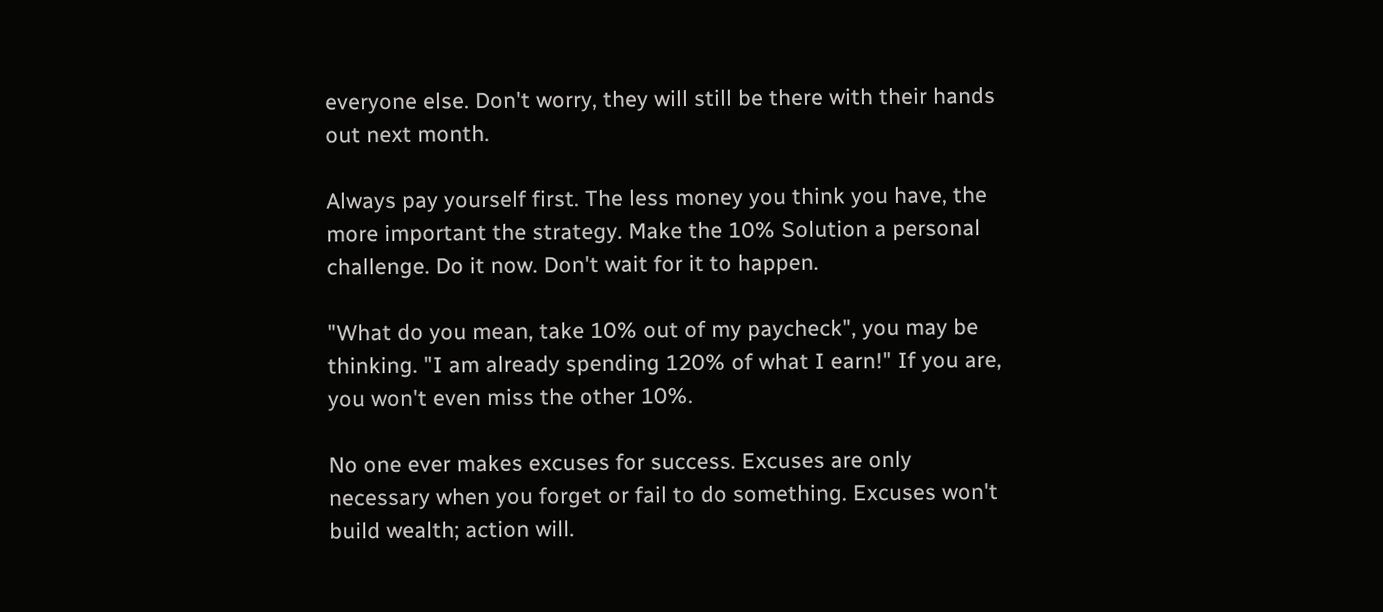everyone else. Don't worry, they will still be there with their hands out next month.

Always pay yourself first. The less money you think you have, the more important the strategy. Make the 10% Solution a personal challenge. Do it now. Don't wait for it to happen.

"What do you mean, take 10% out of my paycheck", you may be thinking. "I am already spending 120% of what I earn!" If you are, you won't even miss the other 10%.

No one ever makes excuses for success. Excuses are only necessary when you forget or fail to do something. Excuses won't build wealth; action will.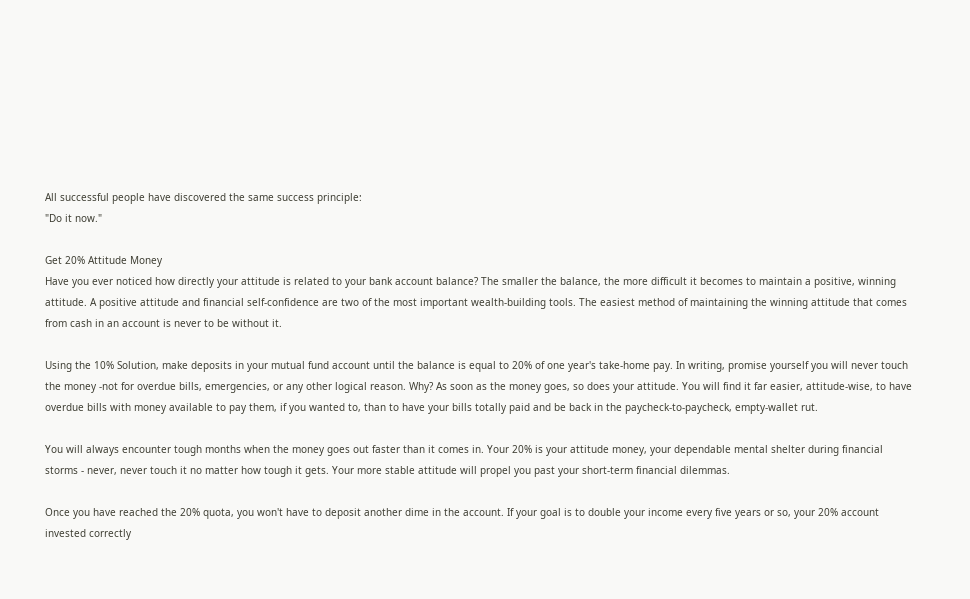All successful people have discovered the same success principle:
"Do it now."

Get 20% Attitude Money
Have you ever noticed how directly your attitude is related to your bank account balance? The smaller the balance, the more difficult it becomes to maintain a positive, winning attitude. A positive attitude and financial self-confidence are two of the most important wealth-building tools. The easiest method of maintaining the winning attitude that comes from cash in an account is never to be without it.

Using the 10% Solution, make deposits in your mutual fund account until the balance is equal to 20% of one year's take-home pay. In writing, promise yourself you will never touch the money -not for overdue bills, emergencies, or any other logical reason. Why? As soon as the money goes, so does your attitude. You will find it far easier, attitude-wise, to have overdue bills with money available to pay them, if you wanted to, than to have your bills totally paid and be back in the paycheck-to-paycheck, empty-wallet rut.

You will always encounter tough months when the money goes out faster than it comes in. Your 20% is your attitude money, your dependable mental shelter during financial storms - never, never touch it no matter how tough it gets. Your more stable attitude will propel you past your short-term financial dilemmas.

Once you have reached the 20% quota, you won't have to deposit another dime in the account. If your goal is to double your income every five years or so, your 20% account invested correctly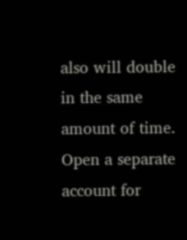also will double in the same amount of time. Open a separate account for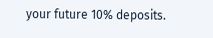your future 10% deposits.